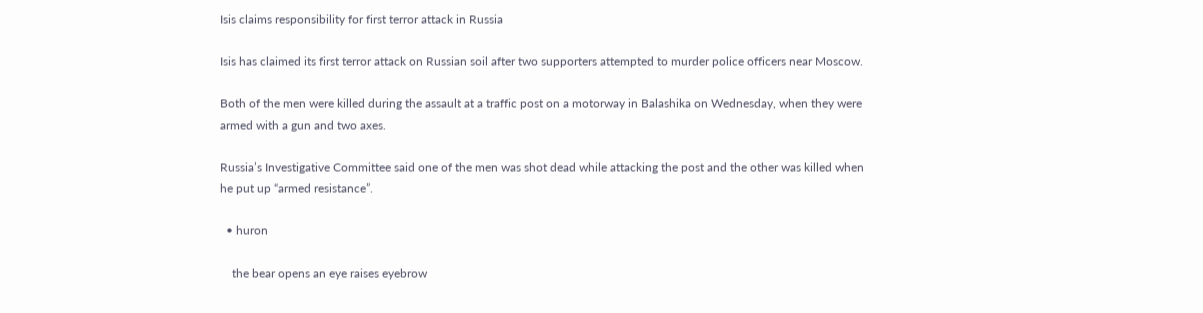Isis claims responsibility for first terror attack in Russia

Isis has claimed its first terror attack on Russian soil after two supporters attempted to murder police officers near Moscow.

Both of the men were killed during the assault at a traffic post on a motorway in Balashika on Wednesday, when they were armed with a gun and two axes.

Russia’s Investigative Committee said one of the men was shot dead while attacking the post and the other was killed when he put up “armed resistance”.

  • huron

    the bear opens an eye raises eyebrow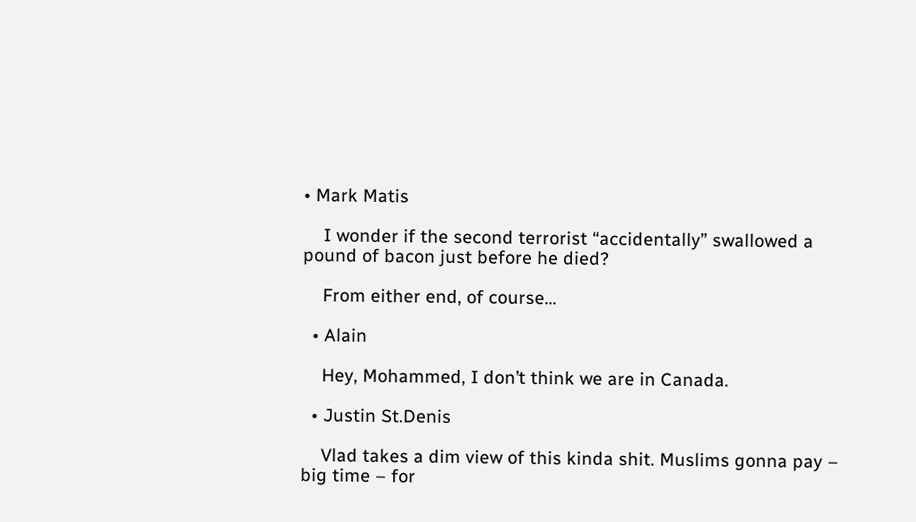• Mark Matis

    I wonder if the second terrorist “accidentally” swallowed a pound of bacon just before he died?

    From either end, of course…

  • Alain

    Hey, Mohammed, I don’t think we are in Canada.

  • Justin St.Denis

    Vlad takes a dim view of this kinda shit. Muslims gonna pay – big time – for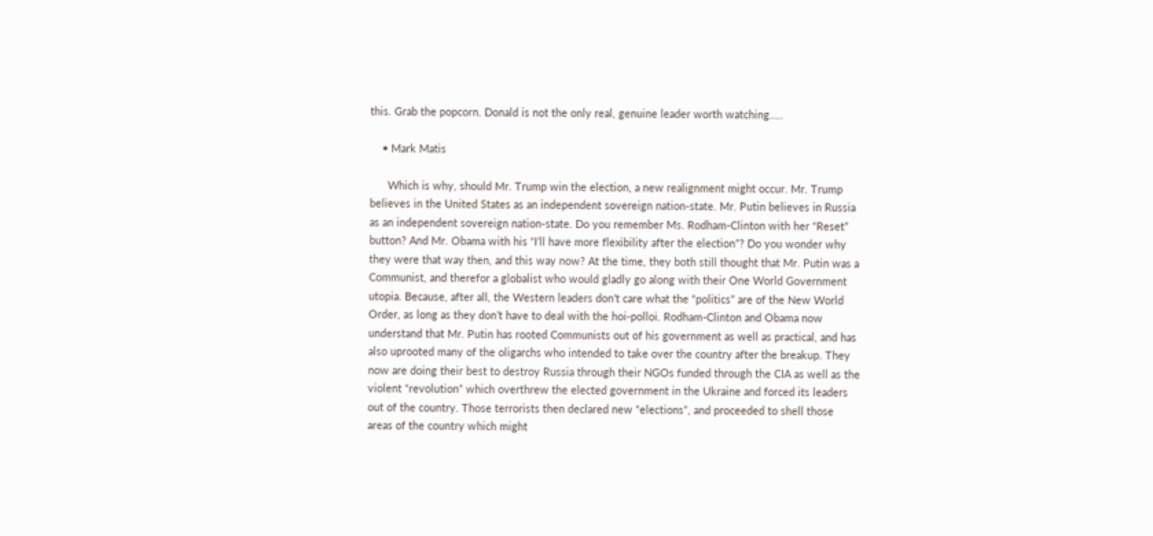this. Grab the popcorn. Donald is not the only real, genuine leader worth watching…..

    • Mark Matis

      Which is why, should Mr. Trump win the election, a new realignment might occur. Mr. Trump believes in the United States as an independent sovereign nation-state. Mr. Putin believes in Russia as an independent sovereign nation-state. Do you remember Ms. Rodham-Clinton with her “Reset” button? And Mr. Obama with his “I’ll have more flexibility after the election”? Do you wonder why they were that way then, and this way now? At the time, they both still thought that Mr. Putin was a Communist, and therefor a globalist who would gladly go along with their One World Government utopia. Because, after all, the Western leaders don’t care what the “politics” are of the New World Order, as long as they don’t have to deal with the hoi-polloi. Rodham-Clinton and Obama now understand that Mr. Putin has rooted Communists out of his government as well as practical, and has also uprooted many of the oligarchs who intended to take over the country after the breakup. They now are doing their best to destroy Russia through their NGOs funded through the CIA as well as the violent “revolution” which overthrew the elected government in the Ukraine and forced its leaders out of the country. Those terrorists then declared new “elections”, and proceeded to shell those areas of the country which might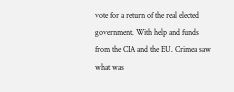vote for a return of the real elected government. With help and funds from the CIA and the EU. Crimea saw what was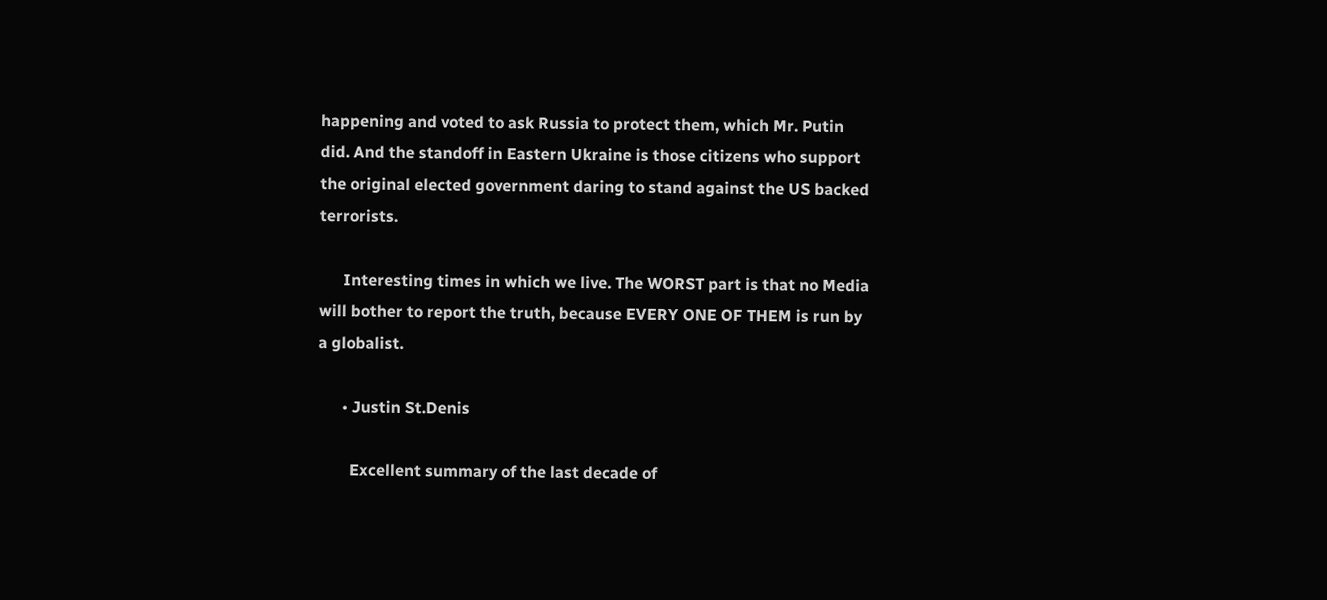happening and voted to ask Russia to protect them, which Mr. Putin did. And the standoff in Eastern Ukraine is those citizens who support the original elected government daring to stand against the US backed terrorists.

      Interesting times in which we live. The WORST part is that no Media will bother to report the truth, because EVERY ONE OF THEM is run by a globalist.

      • Justin St.Denis

        Excellent summary of the last decade of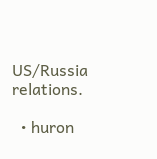US/Russia relations.

  • huron